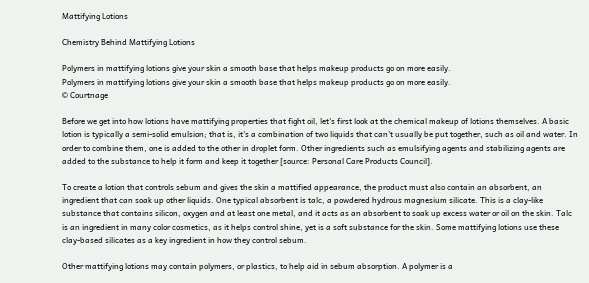Mattifying Lotions

Chemistry Behind Mattifying Lotions

Polymers in mattifying lotions give your skin a smooth base that helps makeup products go on more easily.
Polymers in mattifying lotions give your skin a smooth base that helps makeup products go on more easily.
© Courtnage

Before we get into how lotions have mattifying properties that fight oil, let's first look at the chemical makeup of lotions themselves. A basic lotion is typically a semi-solid emulsion; that is, it's a combination of two liquids that can't usually be put together, such as oil and water. In order to combine them, one is added to the other in droplet form. Other ingredients such as emulsifying agents and stabilizing agents are added to the substance to help it form and keep it together [source: Personal Care Products Council].

To create a lotion that controls sebum and gives the skin a mattified appearance, the product must also contain an absorbent, an ingredient that can soak up other liquids. One typical absorbent is talc, a powdered hydrous magnesium silicate. This is a clay-like substance that contains silicon, oxygen and at least one metal, and it acts as an absorbent to soak up excess water or oil on the skin. Talc is an ingredient in many color cosmetics, as it helps control shine, yet is a soft substance for the skin. Some mattifying lotions use these clay-based silicates as a key ingredient in how they control sebum.

Other mattifying lotions may contain polymers, or plastics, to help aid in sebum absorption. A polymer is a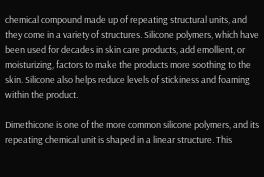chemical compound made up of repeating structural units, and they come in a variety of structures. Silicone polymers, which have been used for decades in skin care products, add emollient, or moisturizing, factors to make the products more soothing to the skin. Silicone also helps reduce levels of stickiness and foaming within the product.

Dimethicone is one of the more common silicone polymers, and its repeating chemical unit is shaped in a linear structure. This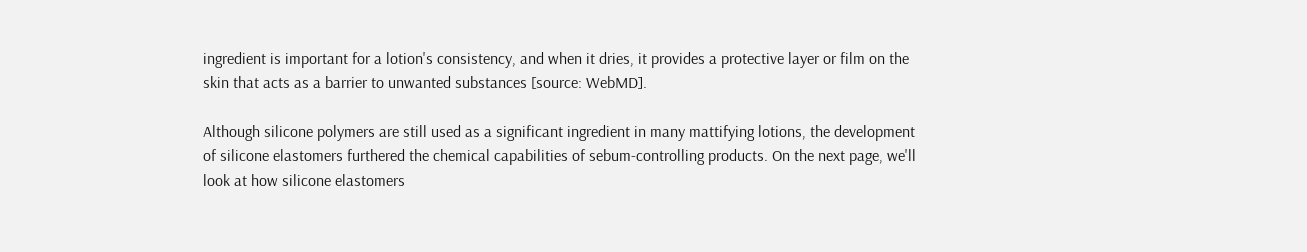ingredient is important for a lotion's consistency, and when it dries, it provides a protective layer or film on the skin that acts as a barrier to unwanted substances [source: WebMD].

Although silicone polymers are still used as a significant ingredient in many mattifying lotions, the development of silicone elastomers furthered the chemical capabilities of sebum-controlling products. On the next page, we'll look at how silicone elastomers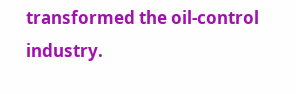transformed the oil-control industry.